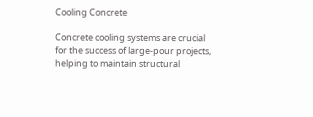Cooling Concrete

Concrete cooling systems are crucial for the success of large-pour projects, helping to maintain structural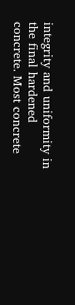integrity and uniformity in the final hardened concrete. Most concrete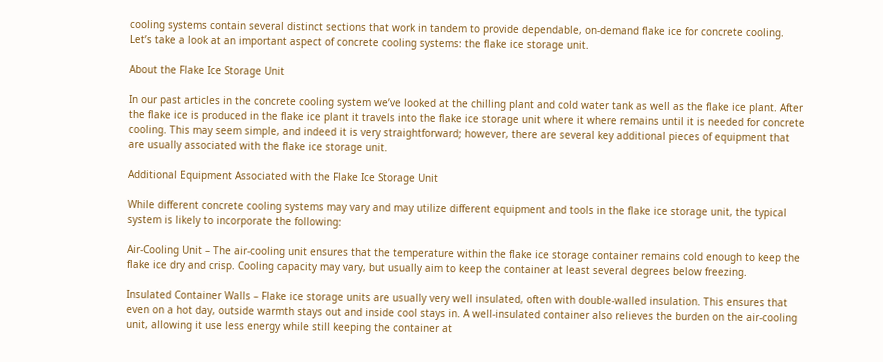cooling systems contain several distinct sections that work in tandem to provide dependable, on-demand flake ice for concrete cooling. Let’s take a look at an important aspect of concrete cooling systems: the flake ice storage unit.

About the Flake Ice Storage Unit

In our past articles in the concrete cooling system we’ve looked at the chilling plant and cold water tank as well as the flake ice plant. After the flake ice is produced in the flake ice plant it travels into the flake ice storage unit where it where remains until it is needed for concrete cooling. This may seem simple, and indeed it is very straightforward; however, there are several key additional pieces of equipment that are usually associated with the flake ice storage unit.

Additional Equipment Associated with the Flake Ice Storage Unit

While different concrete cooling systems may vary and may utilize different equipment and tools in the flake ice storage unit, the typical system is likely to incorporate the following:

Air-Cooling Unit – The air-cooling unit ensures that the temperature within the flake ice storage container remains cold enough to keep the flake ice dry and crisp. Cooling capacity may vary, but usually aim to keep the container at least several degrees below freezing.

Insulated Container Walls – Flake ice storage units are usually very well insulated, often with double-walled insulation. This ensures that even on a hot day, outside warmth stays out and inside cool stays in. A well-insulated container also relieves the burden on the air-cooling unit, allowing it use less energy while still keeping the container at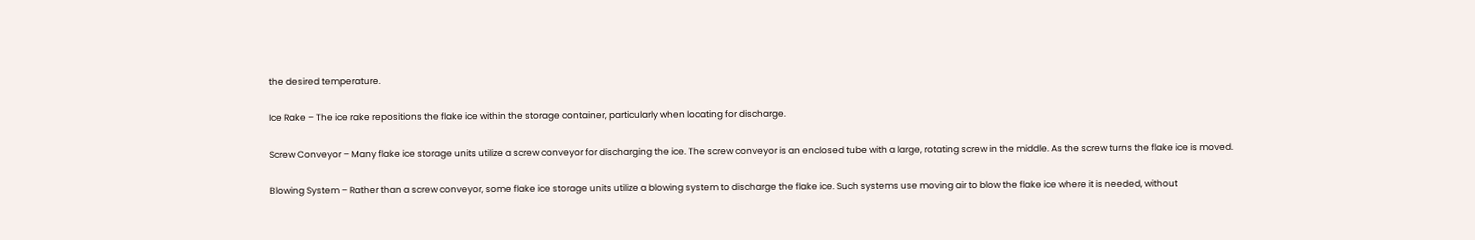the desired temperature.

Ice Rake – The ice rake repositions the flake ice within the storage container, particularly when locating for discharge.

Screw Conveyor – Many flake ice storage units utilize a screw conveyor for discharging the ice. The screw conveyor is an enclosed tube with a large, rotating screw in the middle. As the screw turns the flake ice is moved.

Blowing System – Rather than a screw conveyor, some flake ice storage units utilize a blowing system to discharge the flake ice. Such systems use moving air to blow the flake ice where it is needed, without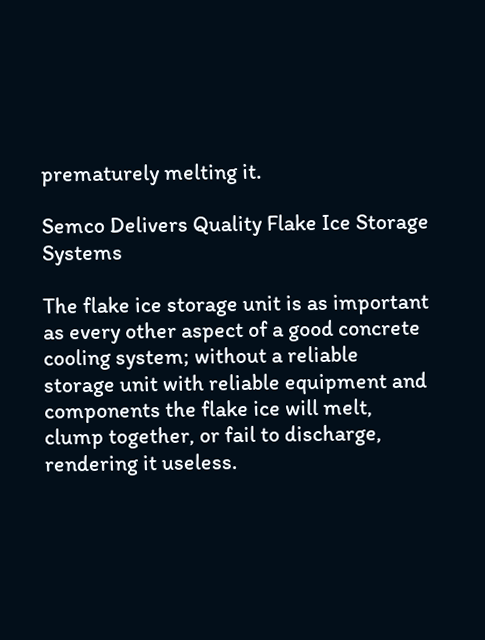prematurely melting it.

Semco Delivers Quality Flake Ice Storage Systems

The flake ice storage unit is as important as every other aspect of a good concrete cooling system; without a reliable storage unit with reliable equipment and components the flake ice will melt, clump together, or fail to discharge, rendering it useless.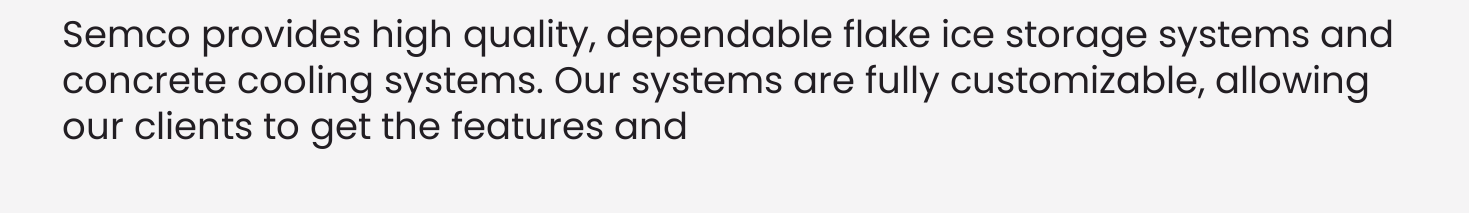Semco provides high quality, dependable flake ice storage systems and concrete cooling systems. Our systems are fully customizable, allowing our clients to get the features and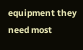equipment they need most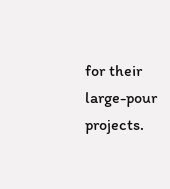for their large-pour projects.